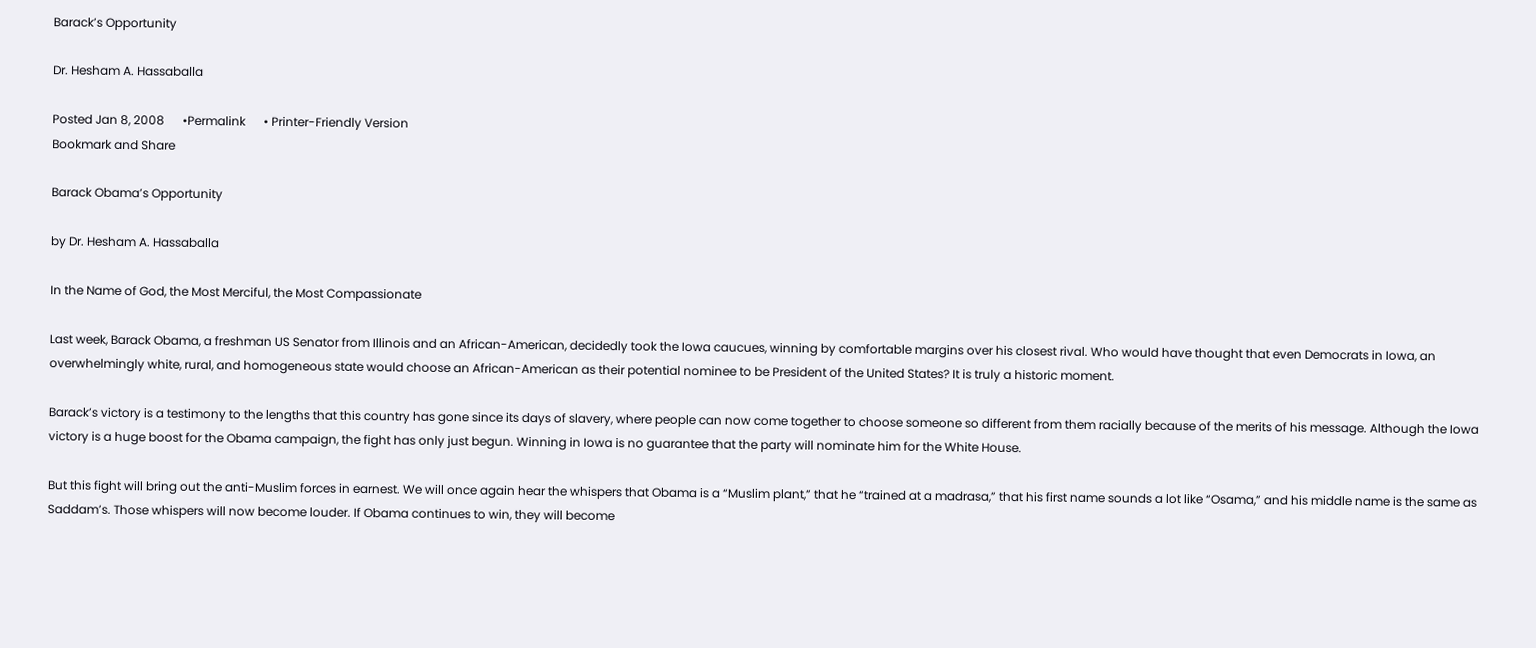Barack’s Opportunity

Dr. Hesham A. Hassaballa

Posted Jan 8, 2008      •Permalink      • Printer-Friendly Version
Bookmark and Share

Barack Obama’s Opportunity

by Dr. Hesham A. Hassaballa

In the Name of God, the Most Merciful, the Most Compassionate

Last week, Barack Obama, a freshman US Senator from Illinois and an African-American, decidedly took the Iowa caucues, winning by comfortable margins over his closest rival. Who would have thought that even Democrats in Iowa, an overwhelmingly white, rural, and homogeneous state would choose an African-American as their potential nominee to be President of the United States? It is truly a historic moment.

Barack’s victory is a testimony to the lengths that this country has gone since its days of slavery, where people can now come together to choose someone so different from them racially because of the merits of his message. Although the Iowa victory is a huge boost for the Obama campaign, the fight has only just begun. Winning in Iowa is no guarantee that the party will nominate him for the White House.

But this fight will bring out the anti-Muslim forces in earnest. We will once again hear the whispers that Obama is a “Muslim plant,” that he “trained at a madrasa,” that his first name sounds a lot like “Osama,” and his middle name is the same as Saddam’s. Those whispers will now become louder. If Obama continues to win, they will become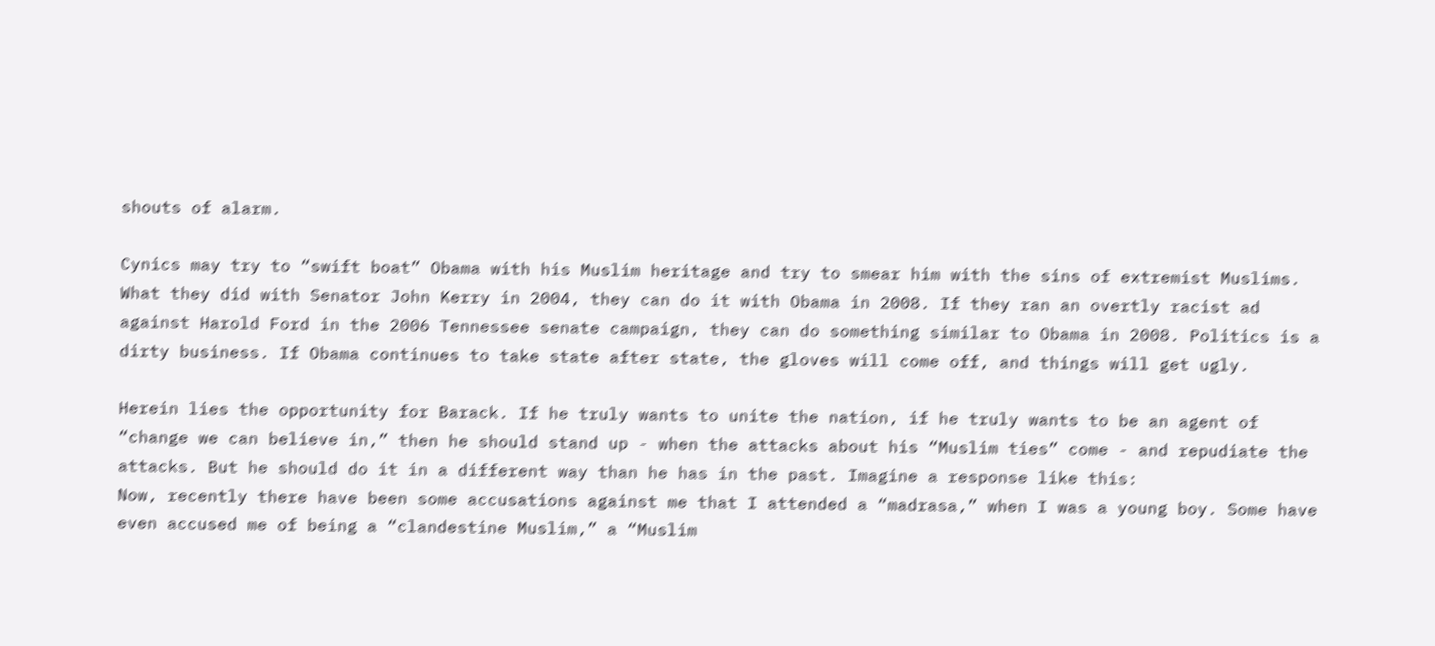shouts of alarm.

Cynics may try to “swift boat” Obama with his Muslim heritage and try to smear him with the sins of extremist Muslims. What they did with Senator John Kerry in 2004, they can do it with Obama in 2008. If they ran an overtly racist ad against Harold Ford in the 2006 Tennessee senate campaign, they can do something similar to Obama in 2008. Politics is a dirty business. If Obama continues to take state after state, the gloves will come off, and things will get ugly.

Herein lies the opportunity for Barack. If he truly wants to unite the nation, if he truly wants to be an agent of “change we can believe in,” then he should stand up - when the attacks about his “Muslim ties” come - and repudiate the attacks. But he should do it in a different way than he has in the past. Imagine a response like this:
Now, recently there have been some accusations against me that I attended a “madrasa,” when I was a young boy. Some have even accused me of being a “clandestine Muslim,” a “Muslim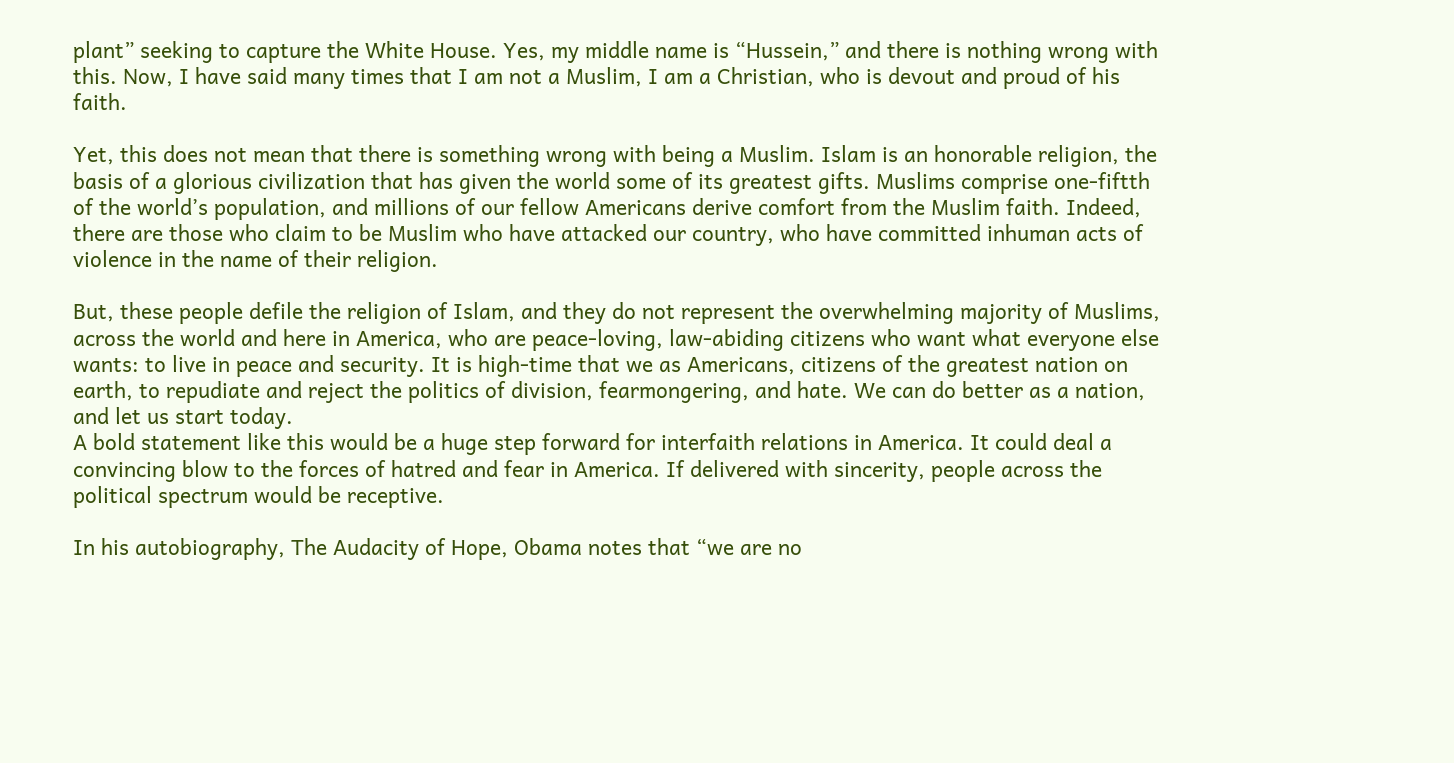plant” seeking to capture the White House. Yes, my middle name is “Hussein,” and there is nothing wrong with this. Now, I have said many times that I am not a Muslim, I am a Christian, who is devout and proud of his faith.

Yet, this does not mean that there is something wrong with being a Muslim. Islam is an honorable religion, the basis of a glorious civilization that has given the world some of its greatest gifts. Muslims comprise one-fiftth of the world’s population, and millions of our fellow Americans derive comfort from the Muslim faith. Indeed, there are those who claim to be Muslim who have attacked our country, who have committed inhuman acts of violence in the name of their religion.

But, these people defile the religion of Islam, and they do not represent the overwhelming majority of Muslims, across the world and here in America, who are peace-loving, law-abiding citizens who want what everyone else wants: to live in peace and security. It is high-time that we as Americans, citizens of the greatest nation on earth, to repudiate and reject the politics of division, fearmongering, and hate. We can do better as a nation, and let us start today.
A bold statement like this would be a huge step forward for interfaith relations in America. It could deal a convincing blow to the forces of hatred and fear in America. If delivered with sincerity, people across the political spectrum would be receptive.

In his autobiography, The Audacity of Hope, Obama notes that “we are no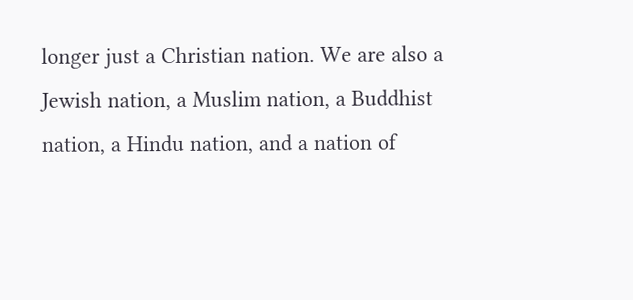longer just a Christian nation. We are also a Jewish nation, a Muslim nation, a Buddhist nation, a Hindu nation, and a nation of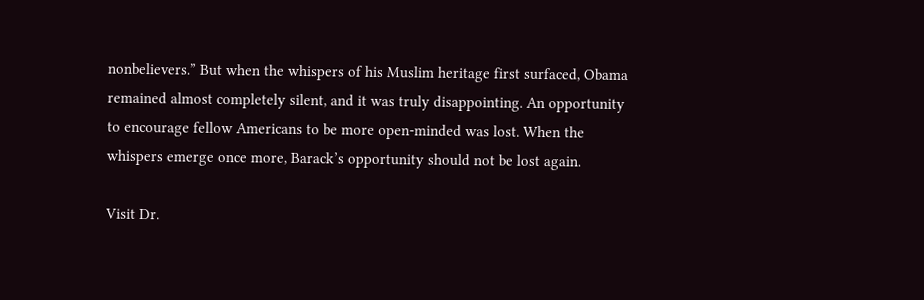nonbelievers.” But when the whispers of his Muslim heritage first surfaced, Obama remained almost completely silent, and it was truly disappointing. An opportunity to encourage fellow Americans to be more open-minded was lost. When the whispers emerge once more, Barack’s opportunity should not be lost again.

Visit Dr.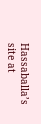Hassaballa’s site at